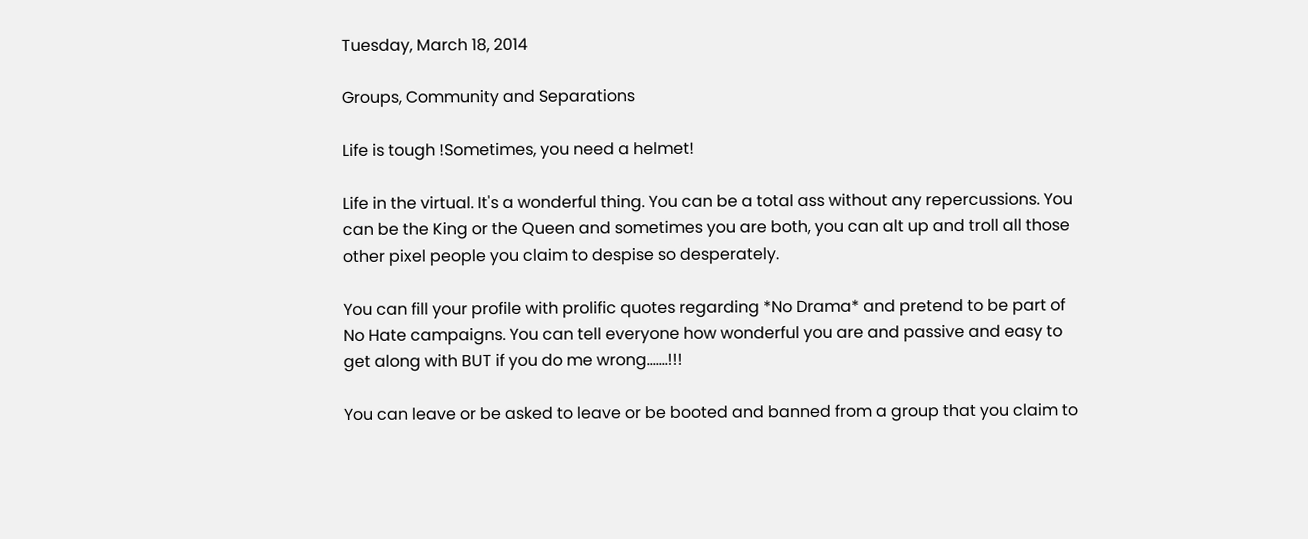Tuesday, March 18, 2014

Groups, Community and Separations

Life is tough !Sometimes, you need a helmet!

Life in the virtual. It's a wonderful thing. You can be a total ass without any repercussions. You can be the King or the Queen and sometimes you are both, you can alt up and troll all those other pixel people you claim to despise so desperately.

You can fill your profile with prolific quotes regarding *No Drama* and pretend to be part of No Hate campaigns. You can tell everyone how wonderful you are and passive and easy to get along with BUT if you do me wrong.......!!!

You can leave or be asked to leave or be booted and banned from a group that you claim to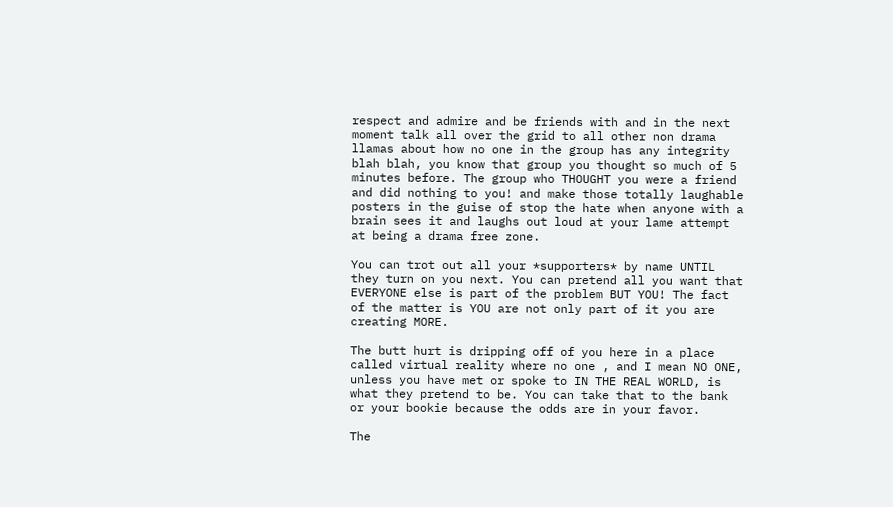respect and admire and be friends with and in the next moment talk all over the grid to all other non drama llamas about how no one in the group has any integrity blah blah, you know that group you thought so much of 5 minutes before. The group who THOUGHT you were a friend and did nothing to you! and make those totally laughable posters in the guise of stop the hate when anyone with a brain sees it and laughs out loud at your lame attempt  at being a drama free zone.

You can trot out all your *supporters* by name UNTIL they turn on you next. You can pretend all you want that EVERYONE else is part of the problem BUT YOU! The fact of the matter is YOU are not only part of it you are creating MORE.

The butt hurt is dripping off of you here in a place called virtual reality where no one , and I mean NO ONE, unless you have met or spoke to IN THE REAL WORLD, is what they pretend to be. You can take that to the bank or your bookie because the odds are in your favor.

The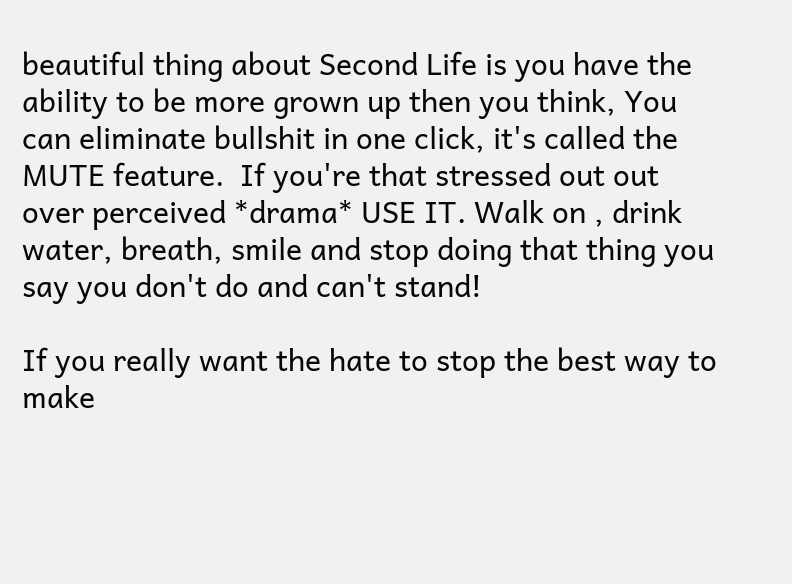beautiful thing about Second Life is you have the ability to be more grown up then you think, You can eliminate bullshit in one click, it's called the MUTE feature.  If you're that stressed out out over perceived *drama* USE IT. Walk on , drink water, breath, smile and stop doing that thing you say you don't do and can't stand!

If you really want the hate to stop the best way to make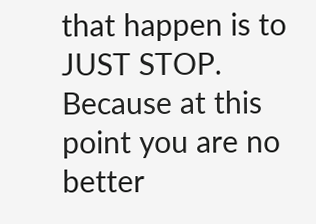that happen is to JUST STOP. Because at this point you are no better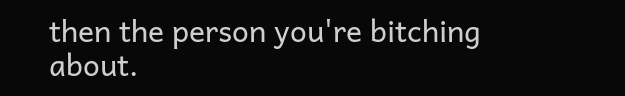then the person you're bitching about.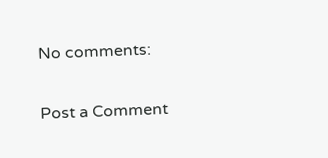No comments:

Post a Comment